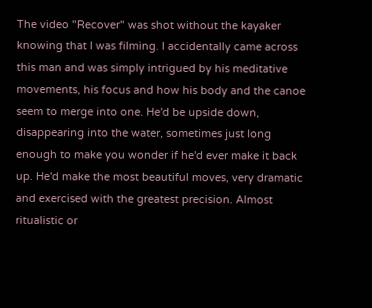The video "Recover" was shot without the kayaker knowing that I was filming. I accidentally came across this man and was simply intrigued by his meditative movements, his focus and how his body and the canoe seem to merge into one. He'd be upside down, disappearing into the water, sometimes just long enough to make you wonder if he'd ever make it back up. He'd make the most beautiful moves, very dramatic and exercised with the greatest precision. Almost ritualistic or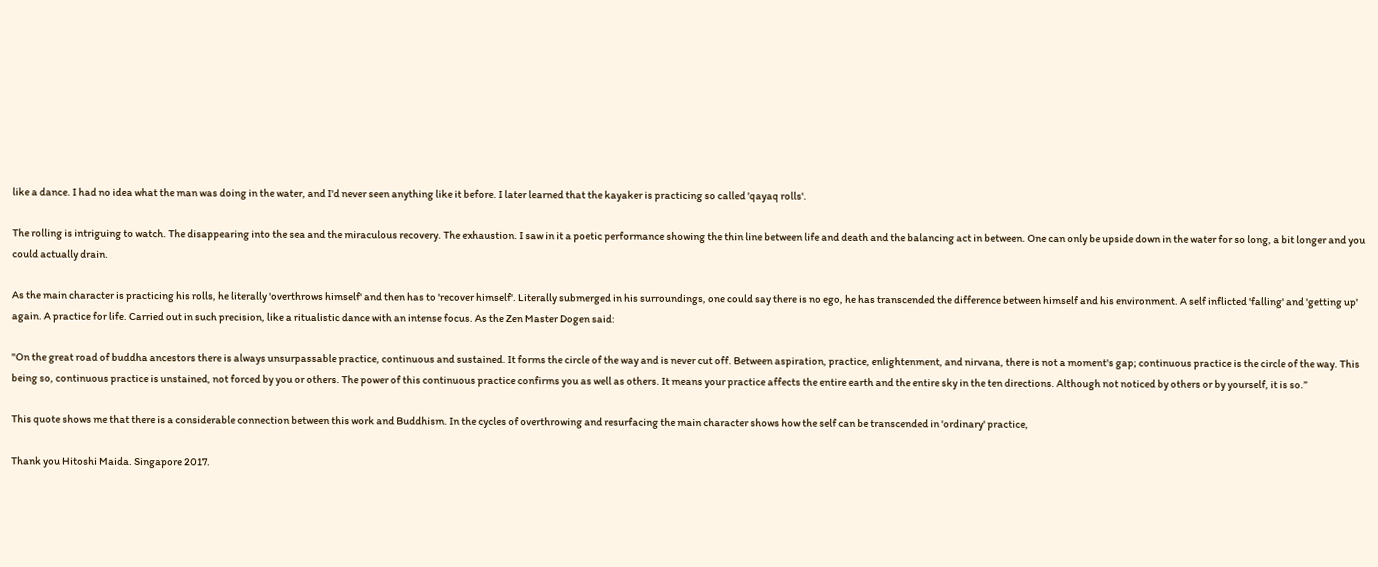like a dance. I had no idea what the man was doing in the water, and I'd never seen anything like it before. I later learned that the kayaker is practicing so called 'qayaq rolls'.

The rolling is intriguing to watch. The disappearing into the sea and the miraculous recovery. The exhaustion. I saw in it a poetic performance showing the thin line between life and death and the balancing act in between. One can only be upside down in the water for so long, a bit longer and you could actually drain.

As the main character is practicing his rolls, he literally 'overthrows himself' and then has to 'recover himself'. Literally submerged in his surroundings, one could say there is no ego, he has transcended the difference between himself and his environment. A self inflicted 'falling' and 'getting up' again. A practice for life. Carried out in such precision, like a ritualistic dance with an intense focus. As the Zen Master Dogen said:

"On the great road of buddha ancestors there is always unsurpassable practice, continuous and sustained. It forms the circle of the way and is never cut off. Between aspiration, practice, enlightenment, and nirvana, there is not a moment's gap; continuous practice is the circle of the way. This being so, continuous practice is unstained, not forced by you or others. The power of this continuous practice confirms you as well as others. It means your practice affects the entire earth and the entire sky in the ten directions. Although not noticed by others or by yourself, it is so.”

This quote shows me that there is a considerable connection between this work and Buddhism. In the cycles of overthrowing and resurfacing the main character shows how the self can be transcended in 'ordinary' practice,

Thank you Hitoshi Maida. Singapore 2017.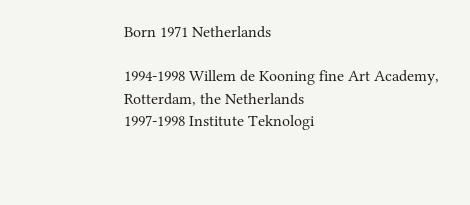Born 1971 Netherlands

1994-1998 Willem de Kooning fine Art Academy, Rotterdam, the Netherlands
1997-1998 Institute Teknologi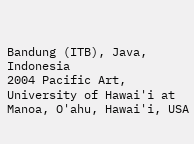Bandung (ITB), Java, Indonesia
2004 Pacific Art, University of Hawai'i at Manoa, O'ahu, Hawai'i, USA